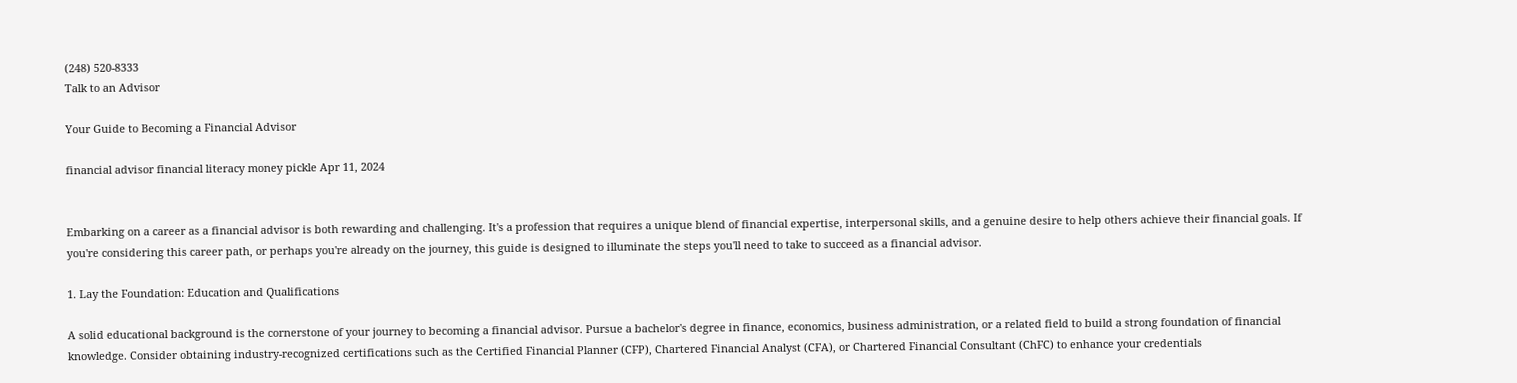(248) 520-8333
Talk to an Advisor

Your Guide to Becoming a Financial Advisor

financial advisor financial literacy money pickle Apr 11, 2024


Embarking on a career as a financial advisor is both rewarding and challenging. It's a profession that requires a unique blend of financial expertise, interpersonal skills, and a genuine desire to help others achieve their financial goals. If you're considering this career path, or perhaps you're already on the journey, this guide is designed to illuminate the steps you'll need to take to succeed as a financial advisor.

1. Lay the Foundation: Education and Qualifications

A solid educational background is the cornerstone of your journey to becoming a financial advisor. Pursue a bachelor's degree in finance, economics, business administration, or a related field to build a strong foundation of financial knowledge. Consider obtaining industry-recognized certifications such as the Certified Financial Planner (CFP), Chartered Financial Analyst (CFA), or Chartered Financial Consultant (ChFC) to enhance your credentials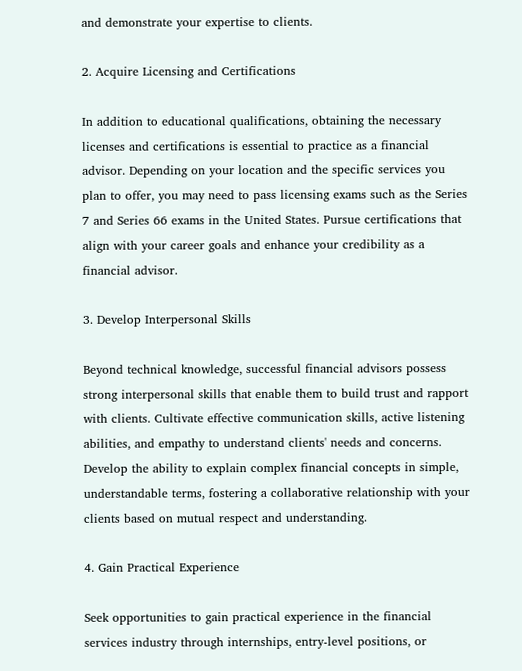and demonstrate your expertise to clients.

2. Acquire Licensing and Certifications

In addition to educational qualifications, obtaining the necessary licenses and certifications is essential to practice as a financial advisor. Depending on your location and the specific services you plan to offer, you may need to pass licensing exams such as the Series 7 and Series 66 exams in the United States. Pursue certifications that align with your career goals and enhance your credibility as a financial advisor.

3. Develop Interpersonal Skills

Beyond technical knowledge, successful financial advisors possess strong interpersonal skills that enable them to build trust and rapport with clients. Cultivate effective communication skills, active listening abilities, and empathy to understand clients' needs and concerns. Develop the ability to explain complex financial concepts in simple, understandable terms, fostering a collaborative relationship with your clients based on mutual respect and understanding.

4. Gain Practical Experience

Seek opportunities to gain practical experience in the financial services industry through internships, entry-level positions, or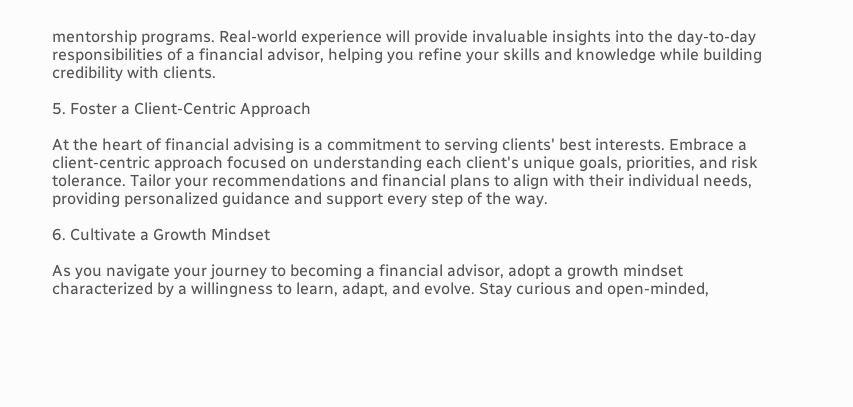mentorship programs. Real-world experience will provide invaluable insights into the day-to-day responsibilities of a financial advisor, helping you refine your skills and knowledge while building credibility with clients.

5. Foster a Client-Centric Approach

At the heart of financial advising is a commitment to serving clients' best interests. Embrace a client-centric approach focused on understanding each client's unique goals, priorities, and risk tolerance. Tailor your recommendations and financial plans to align with their individual needs, providing personalized guidance and support every step of the way.

6. Cultivate a Growth Mindset

As you navigate your journey to becoming a financial advisor, adopt a growth mindset characterized by a willingness to learn, adapt, and evolve. Stay curious and open-minded,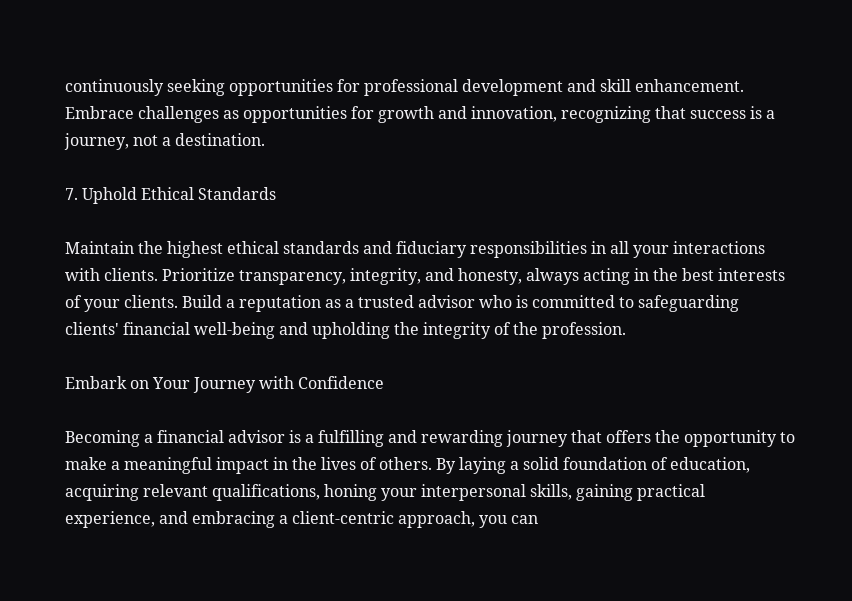continuously seeking opportunities for professional development and skill enhancement. Embrace challenges as opportunities for growth and innovation, recognizing that success is a journey, not a destination.

7. Uphold Ethical Standards

Maintain the highest ethical standards and fiduciary responsibilities in all your interactions with clients. Prioritize transparency, integrity, and honesty, always acting in the best interests of your clients. Build a reputation as a trusted advisor who is committed to safeguarding clients' financial well-being and upholding the integrity of the profession.

Embark on Your Journey with Confidence

Becoming a financial advisor is a fulfilling and rewarding journey that offers the opportunity to make a meaningful impact in the lives of others. By laying a solid foundation of education, acquiring relevant qualifications, honing your interpersonal skills, gaining practical experience, and embracing a client-centric approach, you can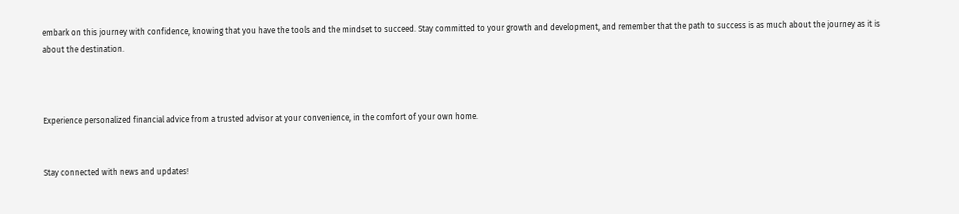embark on this journey with confidence, knowing that you have the tools and the mindset to succeed. Stay committed to your growth and development, and remember that the path to success is as much about the journey as it is about the destination.



Experience personalized financial advice from a trusted advisor at your convenience, in the comfort of your own home.


Stay connected with news and updates!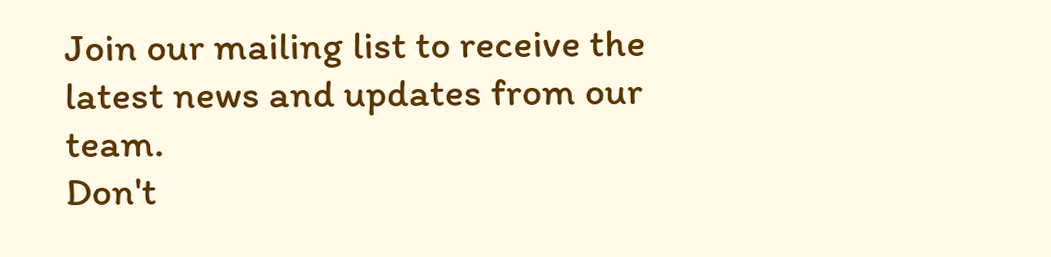Join our mailing list to receive the latest news and updates from our team.
Don't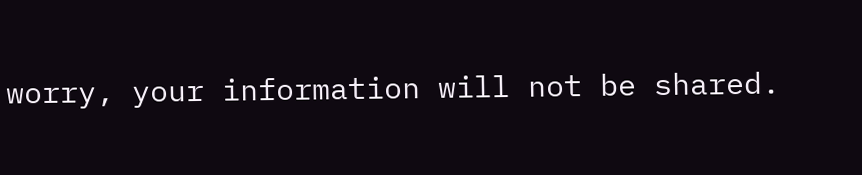worry, your information will not be shared.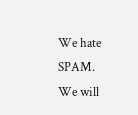We hate SPAM. We will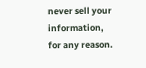never sell your information, for any reason.